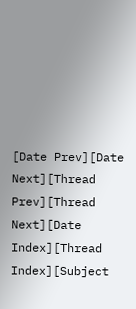[Date Prev][Date Next][Thread Prev][Thread Next][Date Index][Thread Index][Subject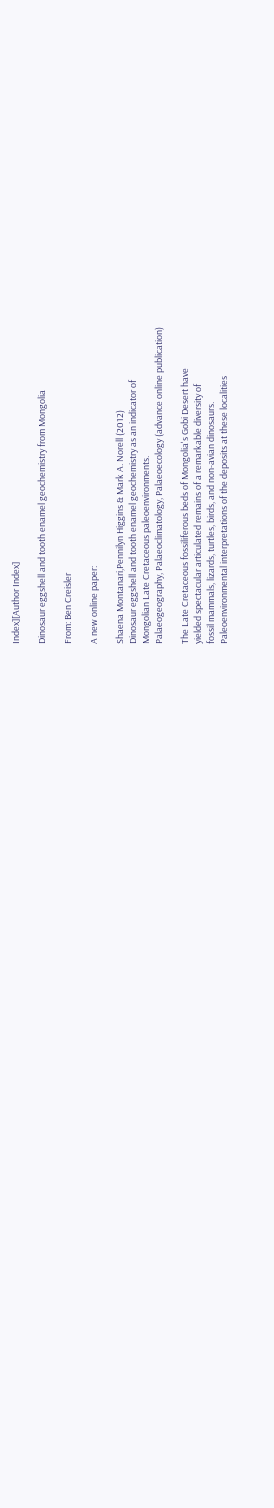Index][Author Index]

Dinosaur eggshell and tooth enamel geochemistry from Mongolia

From: Ben Creisler

A new online paper:

Shaena Montanari,Pennilyn Higgins & Mark A. Norell (2012)
Dinosaur eggshell and tooth enamel geochemistry as an indicator of
Mongolian Late Cretaceous paleoenvironments.
Palaeogeography, Palaeoclimatology, Palaeoecology (advance online publication)

The Late Cretaceous fossiliferous beds of Mongolia's Gobi Desert have
yielded spectacular articulated remains of a remarkable diversity of
fossil mammals, lizards, turtles, birds, and non-avian dinosaurs.
Paleoenvironmental interpretations of the deposits at these localities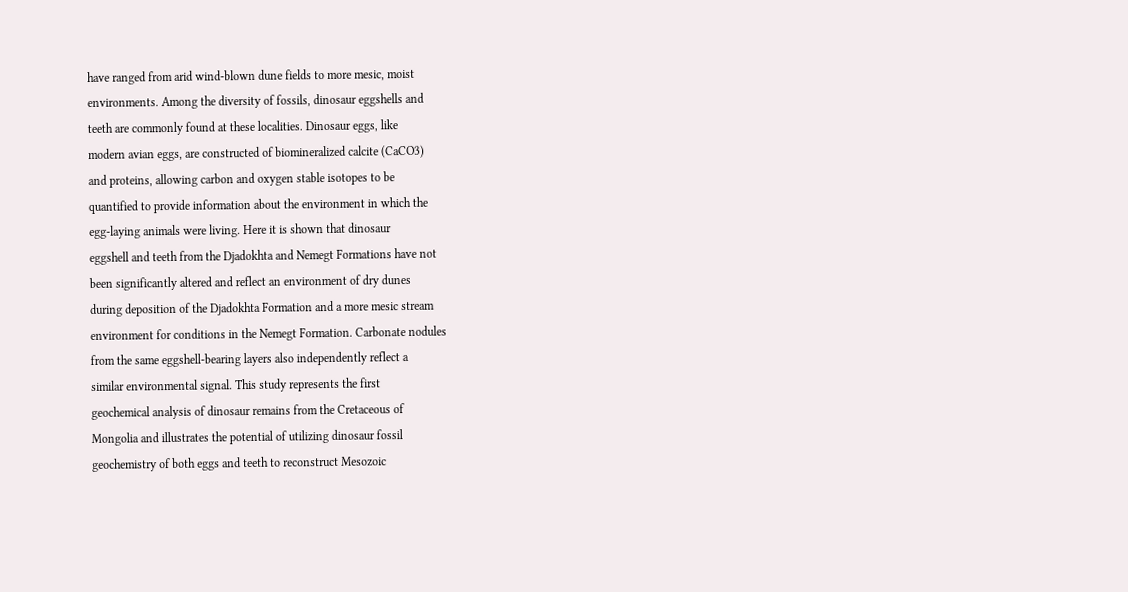have ranged from arid wind-blown dune fields to more mesic, moist
environments. Among the diversity of fossils, dinosaur eggshells and
teeth are commonly found at these localities. Dinosaur eggs, like
modern avian eggs, are constructed of biomineralized calcite (CaCO3)
and proteins, allowing carbon and oxygen stable isotopes to be
quantified to provide information about the environment in which the
egg-laying animals were living. Here it is shown that dinosaur
eggshell and teeth from the Djadokhta and Nemegt Formations have not
been significantly altered and reflect an environment of dry dunes
during deposition of the Djadokhta Formation and a more mesic stream
environment for conditions in the Nemegt Formation. Carbonate nodules
from the same eggshell-bearing layers also independently reflect a
similar environmental signal. This study represents the first
geochemical analysis of dinosaur remains from the Cretaceous of
Mongolia and illustrates the potential of utilizing dinosaur fossil
geochemistry of both eggs and teeth to reconstruct Mesozoic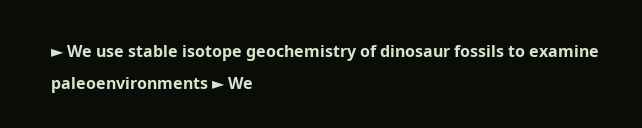► We use stable isotope geochemistry of dinosaur fossils to examine
paleoenvironments ► We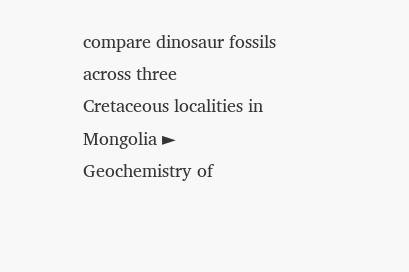compare dinosaur fossils across three
Cretaceous localities in Mongolia ► Geochemistry of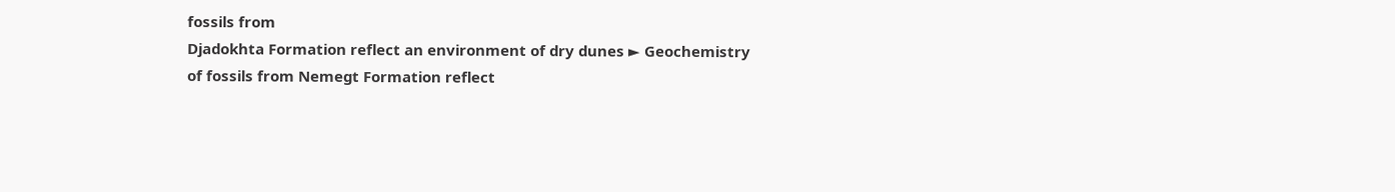fossils from
Djadokhta Formation reflect an environment of dry dunes ► Geochemistry
of fossils from Nemegt Formation reflect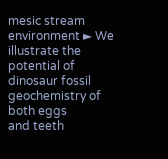mesic stream environment ► We
illustrate the potential of dinosaur fossil geochemistry of both eggs
and teeth